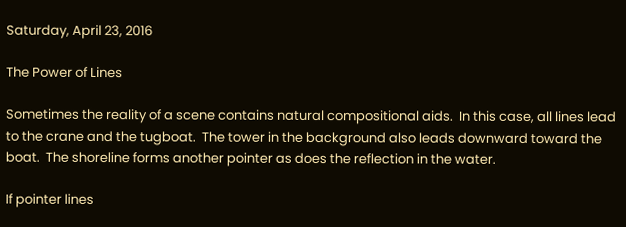Saturday, April 23, 2016

The Power of Lines

Sometimes the reality of a scene contains natural compositional aids.  In this case, all lines lead to the crane and the tugboat.  The tower in the background also leads downward toward the boat.  The shoreline forms another pointer as does the reflection in the water.

If pointer lines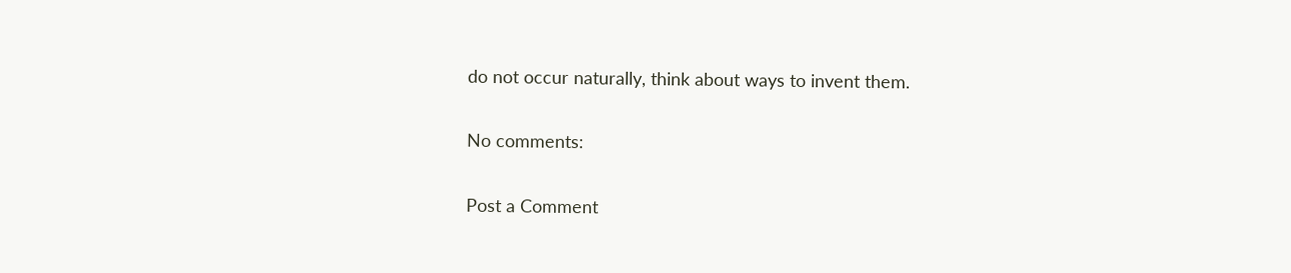do not occur naturally, think about ways to invent them.

No comments:

Post a Comment